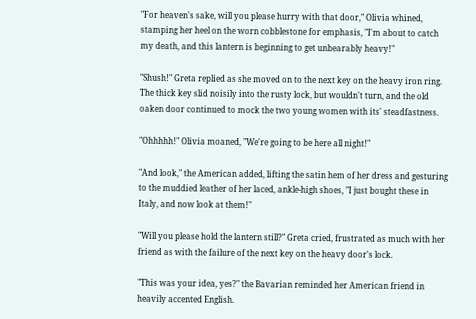"For heaven's sake, will you please hurry with that door," Olivia whined, stamping her heel on the worn cobblestone for emphasis, "I'm about to catch my death, and this lantern is beginning to get unbearably heavy!"

"Shush!" Greta replied as she moved on to the next key on the heavy iron ring. The thick key slid noisily into the rusty lock, but wouldn't turn, and the old oaken door continued to mock the two young women with its' steadfastness.

"Ohhhhh!" Olivia moaned, "We're going to be here all night!"

"And look," the American added, lifting the satin hem of her dress and gesturing to the muddied leather of her laced, ankle-high shoes, "I just bought these in Italy, and now look at them!"

"Will you please hold the lantern still?" Greta cried, frustrated as much with her friend as with the failure of the next key on the heavy door's lock.

"This was your idea, yes?" the Bavarian reminded her American friend in heavily accented English.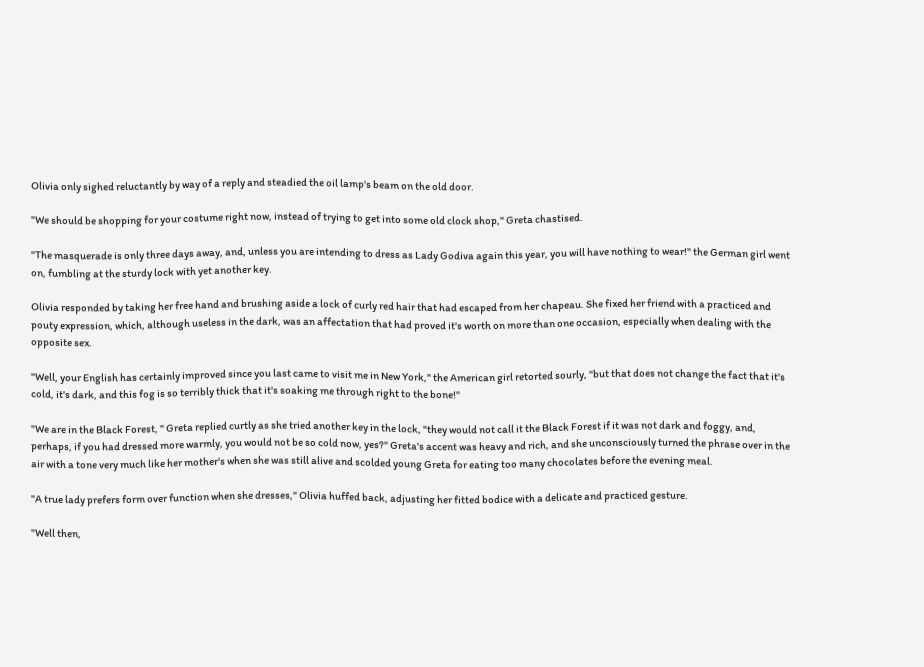Olivia only sighed reluctantly by way of a reply and steadied the oil lamp's beam on the old door.

"We should be shopping for your costume right now, instead of trying to get into some old clock shop," Greta chastised.

"The masquerade is only three days away, and, unless you are intending to dress as Lady Godiva again this year, you will have nothing to wear!" the German girl went on, fumbling at the sturdy lock with yet another key.

Olivia responded by taking her free hand and brushing aside a lock of curly red hair that had escaped from her chapeau. She fixed her friend with a practiced and pouty expression, which, although useless in the dark, was an affectation that had proved it's worth on more than one occasion, especially when dealing with the opposite sex.

"Well, your English has certainly improved since you last came to visit me in New York," the American girl retorted sourly, "but that does not change the fact that it's cold, it's dark, and this fog is so terribly thick that it's soaking me through right to the bone!"

"We are in the Black Forest, " Greta replied curtly as she tried another key in the lock, "they would not call it the Black Forest if it was not dark and foggy, and, perhaps, if you had dressed more warmly, you would not be so cold now, yes?" Greta's accent was heavy and rich, and she unconsciously turned the phrase over in the air with a tone very much like her mother's when she was still alive and scolded young Greta for eating too many chocolates before the evening meal.

"A true lady prefers form over function when she dresses," Olivia huffed back, adjusting her fitted bodice with a delicate and practiced gesture.

"Well then,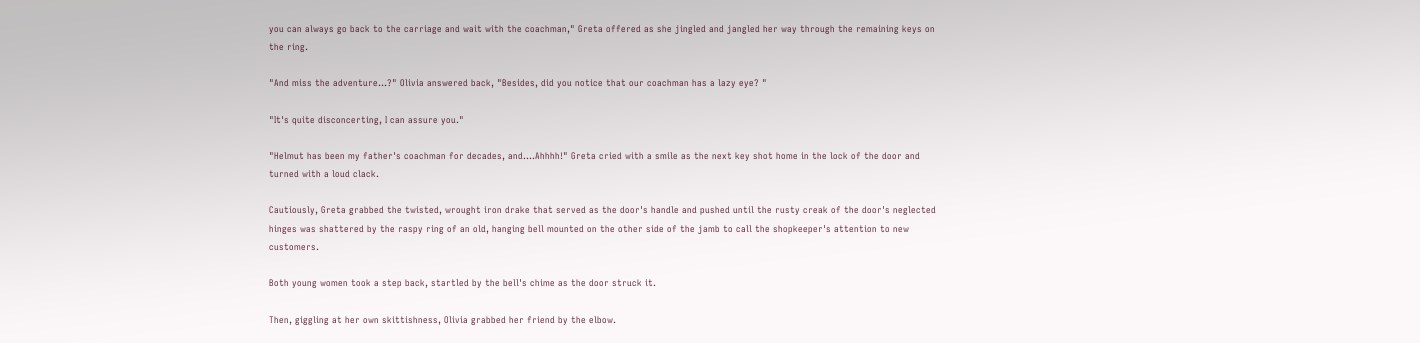you can always go back to the carriage and wait with the coachman," Greta offered as she jingled and jangled her way through the remaining keys on the ring.

"And miss the adventure...?" Olivia answered back, "Besides, did you notice that our coachman has a lazy eye? "

"It's quite disconcerting, I can assure you."

"Helmut has been my father's coachman for decades, and....Ahhhh!" Greta cried with a smile as the next key shot home in the lock of the door and turned with a loud clack.

Cautiously, Greta grabbed the twisted, wrought iron drake that served as the door's handle and pushed until the rusty creak of the door's neglected hinges was shattered by the raspy ring of an old, hanging bell mounted on the other side of the jamb to call the shopkeeper's attention to new customers.

Both young women took a step back, startled by the bell's chime as the door struck it.

Then, giggling at her own skittishness, Olivia grabbed her friend by the elbow.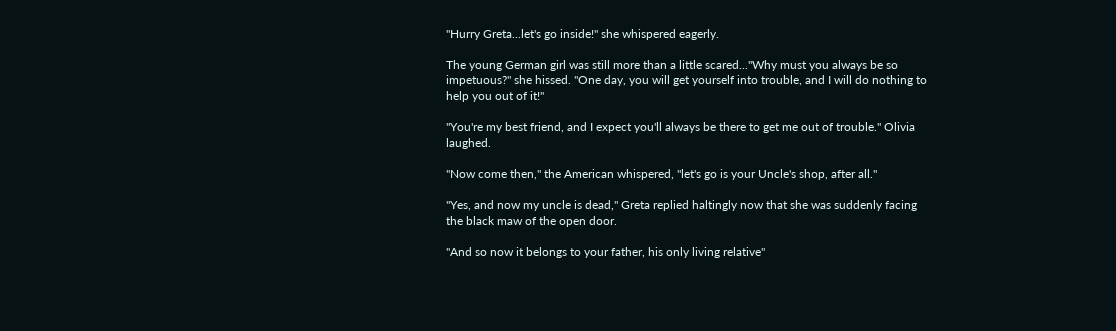"Hurry Greta...let's go inside!" she whispered eagerly.

The young German girl was still more than a little scared..."Why must you always be so impetuous?" she hissed. "One day, you will get yourself into trouble, and I will do nothing to help you out of it!"

"You're my best friend, and I expect you'll always be there to get me out of trouble." Olivia laughed.

"Now come then," the American whispered, "let's go is your Uncle's shop, after all."

"Yes, and now my uncle is dead," Greta replied haltingly now that she was suddenly facing the black maw of the open door.

"And so now it belongs to your father, his only living relative"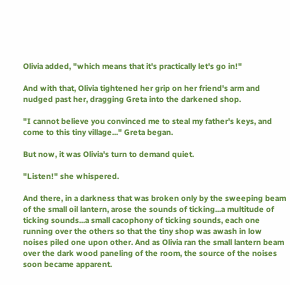Olivia added, "which means that it's practically let's go in!"

And with that, Olivia tightened her grip on her friend's arm and nudged past her, dragging Greta into the darkened shop.

"I cannot believe you convinced me to steal my father's keys, and come to this tiny village..." Greta began.

But now, it was Olivia's turn to demand quiet.

"Listen!" she whispered.

And there, in a darkness that was broken only by the sweeping beam of the small oil lantern, arose the sounds of ticking...a multitude of ticking sounds...a small cacophony of ticking sounds, each one running over the others so that the tiny shop was awash in low noises piled one upon other. And as Olivia ran the small lantern beam over the dark wood paneling of the room, the source of the noises soon became apparent.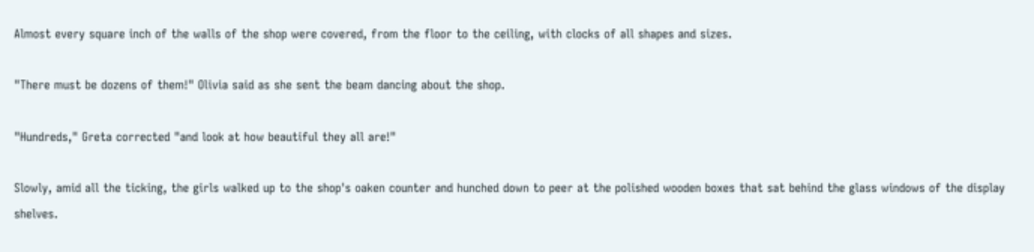Almost every square inch of the walls of the shop were covered, from the floor to the ceiling, with clocks of all shapes and sizes.

"There must be dozens of them!" Olivia said as she sent the beam dancing about the shop.

"Hundreds," Greta corrected "and look at how beautiful they all are!"

Slowly, amid all the ticking, the girls walked up to the shop's oaken counter and hunched down to peer at the polished wooden boxes that sat behind the glass windows of the display shelves.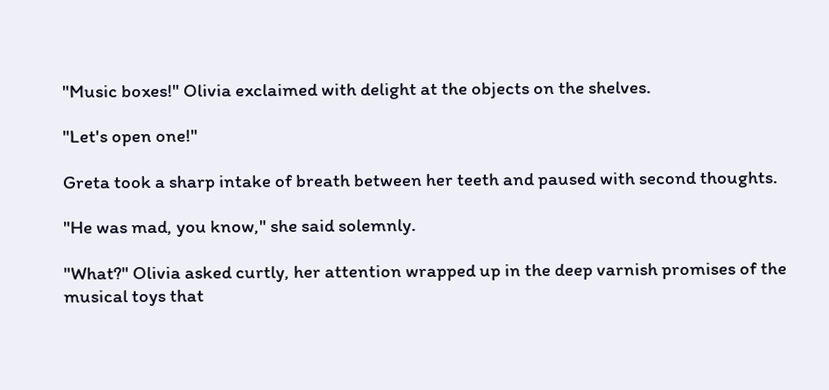"Music boxes!" Olivia exclaimed with delight at the objects on the shelves.

"Let's open one!"

Greta took a sharp intake of breath between her teeth and paused with second thoughts.

"He was mad, you know," she said solemnly.

"What?" Olivia asked curtly, her attention wrapped up in the deep varnish promises of the musical toys that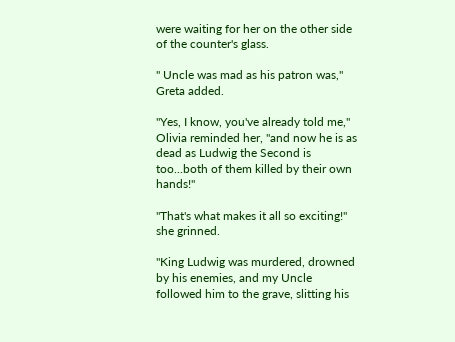were waiting for her on the other side of the counter's glass.

" Uncle was mad as his patron was," Greta added.

"Yes, I know, you've already told me," Olivia reminded her, "and now he is as dead as Ludwig the Second is too...both of them killed by their own hands!"

"That's what makes it all so exciting!" she grinned.

"King Ludwig was murdered, drowned by his enemies, and my Uncle followed him to the grave, slitting his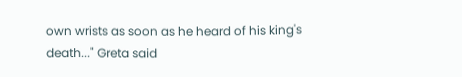own wrists as soon as he heard of his king's death..." Greta said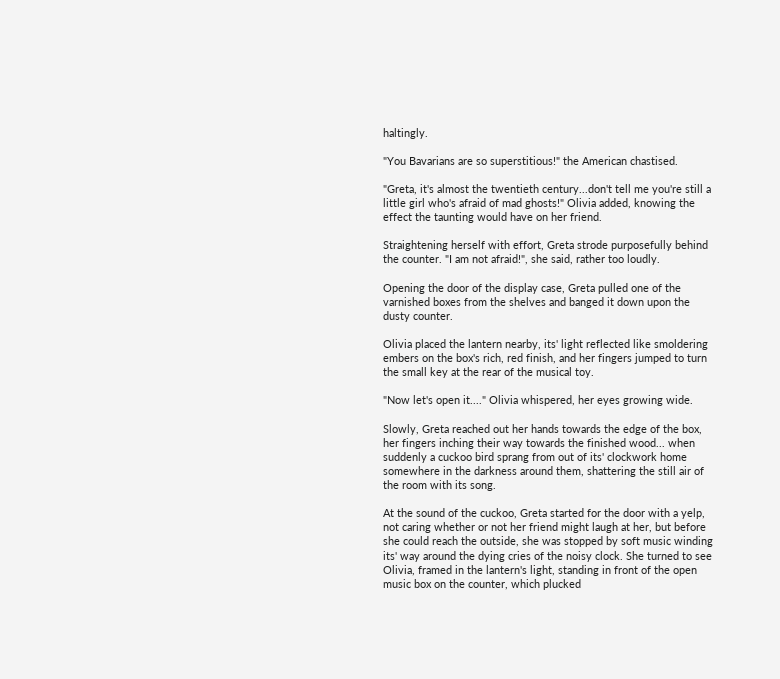haltingly.

"You Bavarians are so superstitious!" the American chastised.

"Greta, it's almost the twentieth century...don't tell me you're still a little girl who's afraid of mad ghosts!" Olivia added, knowing the effect the taunting would have on her friend.

Straightening herself with effort, Greta strode purposefully behind the counter. "I am not afraid!", she said, rather too loudly.

Opening the door of the display case, Greta pulled one of the varnished boxes from the shelves and banged it down upon the dusty counter.

Olivia placed the lantern nearby, its' light reflected like smoldering embers on the box's rich, red finish, and her fingers jumped to turn the small key at the rear of the musical toy.

"Now let's open it...." Olivia whispered, her eyes growing wide.

Slowly, Greta reached out her hands towards the edge of the box, her fingers inching their way towards the finished wood... when suddenly a cuckoo bird sprang from out of its' clockwork home somewhere in the darkness around them, shattering the still air of the room with its song.

At the sound of the cuckoo, Greta started for the door with a yelp, not caring whether or not her friend might laugh at her, but before she could reach the outside, she was stopped by soft music winding its' way around the dying cries of the noisy clock. She turned to see Olivia, framed in the lantern's light, standing in front of the open music box on the counter, which plucked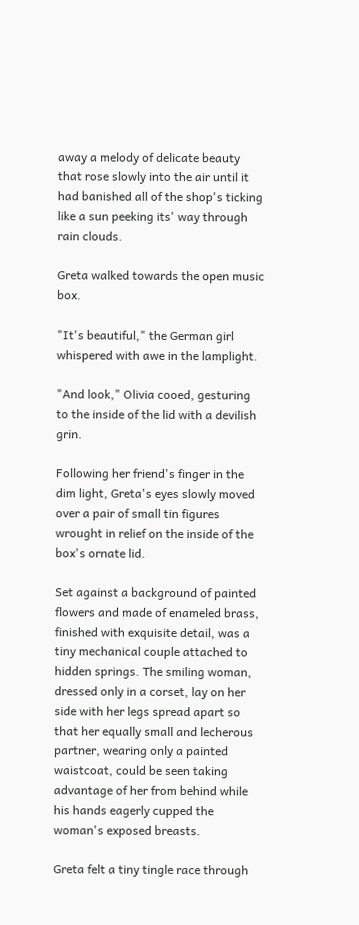away a melody of delicate beauty that rose slowly into the air until it had banished all of the shop's ticking like a sun peeking its' way through rain clouds.

Greta walked towards the open music box.

"It's beautiful," the German girl whispered with awe in the lamplight.

"And look," Olivia cooed, gesturing to the inside of the lid with a devilish grin.

Following her friend's finger in the dim light, Greta's eyes slowly moved over a pair of small tin figures wrought in relief on the inside of the box's ornate lid.

Set against a background of painted flowers and made of enameled brass, finished with exquisite detail, was a tiny mechanical couple attached to hidden springs. The smiling woman, dressed only in a corset, lay on her side with her legs spread apart so that her equally small and lecherous partner, wearing only a painted waistcoat, could be seen taking advantage of her from behind while his hands eagerly cupped the woman's exposed breasts.

Greta felt a tiny tingle race through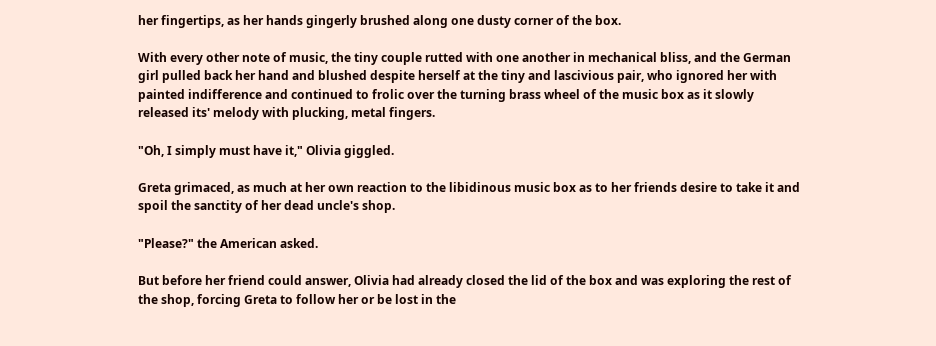her fingertips, as her hands gingerly brushed along one dusty corner of the box.

With every other note of music, the tiny couple rutted with one another in mechanical bliss, and the German girl pulled back her hand and blushed despite herself at the tiny and lascivious pair, who ignored her with painted indifference and continued to frolic over the turning brass wheel of the music box as it slowly released its' melody with plucking, metal fingers.

"Oh, I simply must have it," Olivia giggled.

Greta grimaced, as much at her own reaction to the libidinous music box as to her friends desire to take it and spoil the sanctity of her dead uncle's shop.

"Please?" the American asked.

But before her friend could answer, Olivia had already closed the lid of the box and was exploring the rest of the shop, forcing Greta to follow her or be lost in the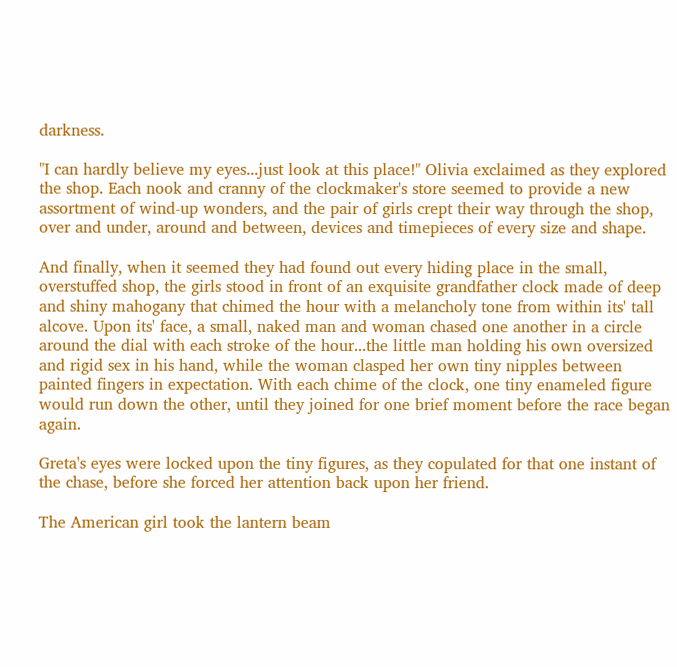darkness.

"I can hardly believe my eyes...just look at this place!" Olivia exclaimed as they explored the shop. Each nook and cranny of the clockmaker's store seemed to provide a new assortment of wind-up wonders, and the pair of girls crept their way through the shop, over and under, around and between, devices and timepieces of every size and shape.

And finally, when it seemed they had found out every hiding place in the small, overstuffed shop, the girls stood in front of an exquisite grandfather clock made of deep and shiny mahogany that chimed the hour with a melancholy tone from within its' tall alcove. Upon its' face, a small, naked man and woman chased one another in a circle around the dial with each stroke of the hour...the little man holding his own oversized and rigid sex in his hand, while the woman clasped her own tiny nipples between painted fingers in expectation. With each chime of the clock, one tiny enameled figure would run down the other, until they joined for one brief moment before the race began again.

Greta's eyes were locked upon the tiny figures, as they copulated for that one instant of the chase, before she forced her attention back upon her friend.

The American girl took the lantern beam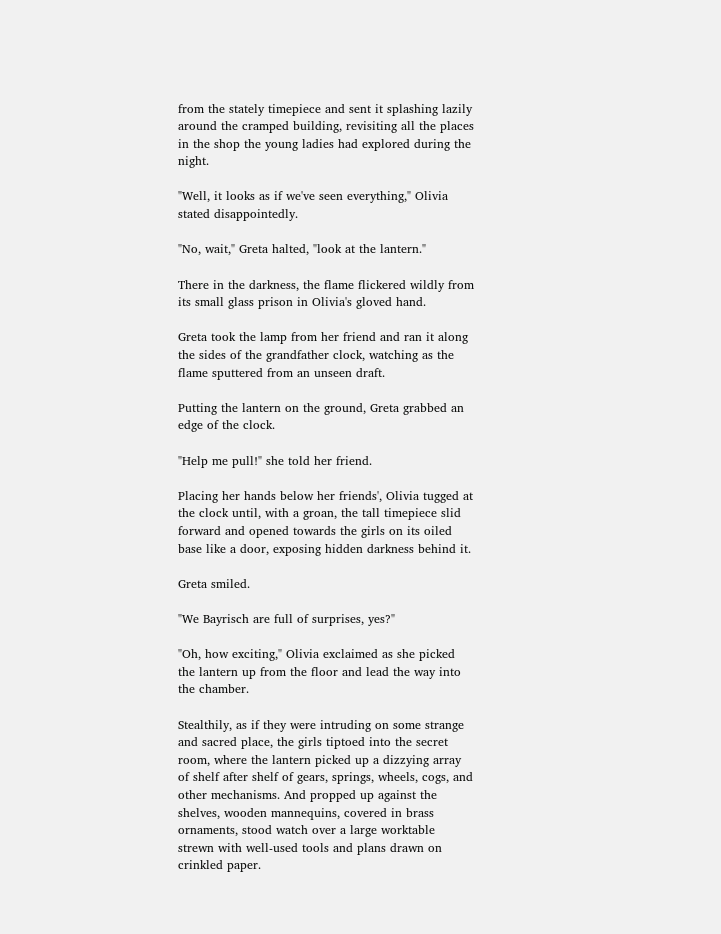from the stately timepiece and sent it splashing lazily around the cramped building, revisiting all the places in the shop the young ladies had explored during the night.

"Well, it looks as if we've seen everything," Olivia stated disappointedly.

"No, wait," Greta halted, "look at the lantern."

There in the darkness, the flame flickered wildly from its small glass prison in Olivia's gloved hand.

Greta took the lamp from her friend and ran it along the sides of the grandfather clock, watching as the flame sputtered from an unseen draft.

Putting the lantern on the ground, Greta grabbed an edge of the clock.

"Help me pull!" she told her friend.

Placing her hands below her friends', Olivia tugged at the clock until, with a groan, the tall timepiece slid forward and opened towards the girls on its oiled base like a door, exposing hidden darkness behind it.

Greta smiled.

"We Bayrisch are full of surprises, yes?"

"Oh, how exciting," Olivia exclaimed as she picked the lantern up from the floor and lead the way into the chamber.

Stealthily, as if they were intruding on some strange and sacred place, the girls tiptoed into the secret room, where the lantern picked up a dizzying array of shelf after shelf of gears, springs, wheels, cogs, and other mechanisms. And propped up against the shelves, wooden mannequins, covered in brass ornaments, stood watch over a large worktable strewn with well-used tools and plans drawn on crinkled paper.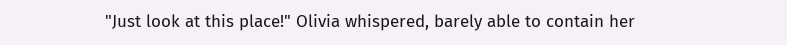"Just look at this place!" Olivia whispered, barely able to contain her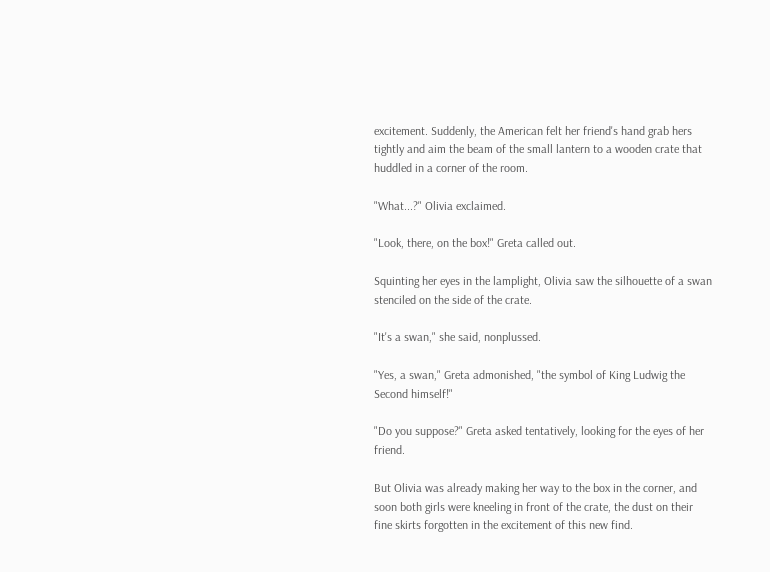excitement. Suddenly, the American felt her friend's hand grab hers tightly and aim the beam of the small lantern to a wooden crate that huddled in a corner of the room.

"What...?" Olivia exclaimed.

"Look, there, on the box!" Greta called out.

Squinting her eyes in the lamplight, Olivia saw the silhouette of a swan stenciled on the side of the crate.

"It's a swan," she said, nonplussed.

"Yes, a swan," Greta admonished, "the symbol of King Ludwig the Second himself!"

"Do you suppose?" Greta asked tentatively, looking for the eyes of her friend.

But Olivia was already making her way to the box in the corner, and soon both girls were kneeling in front of the crate, the dust on their fine skirts forgotten in the excitement of this new find.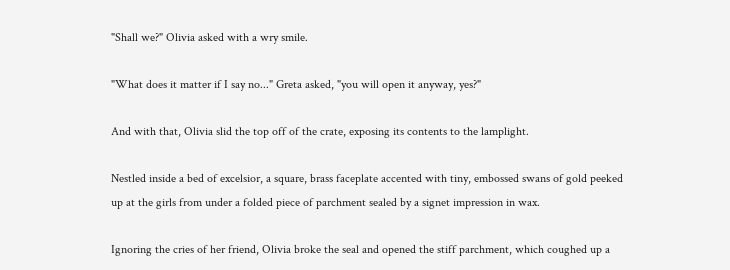"Shall we?" Olivia asked with a wry smile.

"What does it matter if I say no..." Greta asked, "you will open it anyway, yes?"

And with that, Olivia slid the top off of the crate, exposing its contents to the lamplight.

Nestled inside a bed of excelsior, a square, brass faceplate accented with tiny, embossed swans of gold peeked up at the girls from under a folded piece of parchment sealed by a signet impression in wax.

Ignoring the cries of her friend, Olivia broke the seal and opened the stiff parchment, which coughed up a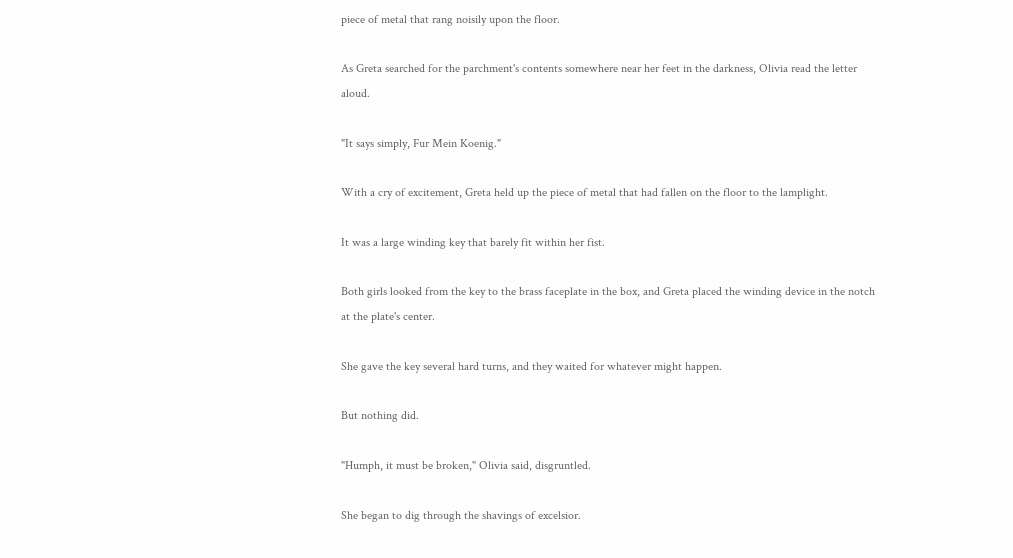piece of metal that rang noisily upon the floor.

As Greta searched for the parchment's contents somewhere near her feet in the darkness, Olivia read the letter aloud.

"It says simply, Fur Mein Koenig."

With a cry of excitement, Greta held up the piece of metal that had fallen on the floor to the lamplight.

It was a large winding key that barely fit within her fist.

Both girls looked from the key to the brass faceplate in the box, and Greta placed the winding device in the notch at the plate's center.

She gave the key several hard turns, and they waited for whatever might happen.

But nothing did.

"Humph, it must be broken," Olivia said, disgruntled.

She began to dig through the shavings of excelsior.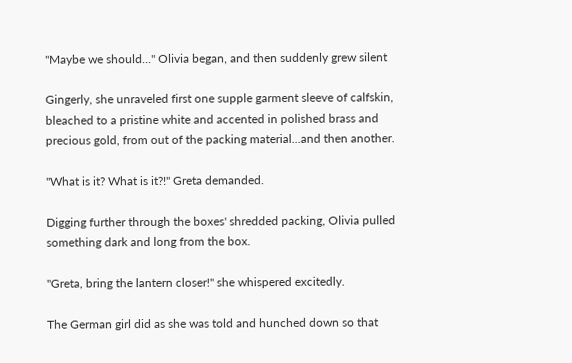"Maybe we should..." Olivia began, and then suddenly grew silent

Gingerly, she unraveled first one supple garment sleeve of calfskin, bleached to a pristine white and accented in polished brass and precious gold, from out of the packing material...and then another.

"What is it? What is it?!" Greta demanded.

Digging further through the boxes' shredded packing, Olivia pulled something dark and long from the box.

"Greta, bring the lantern closer!" she whispered excitedly.

The German girl did as she was told and hunched down so that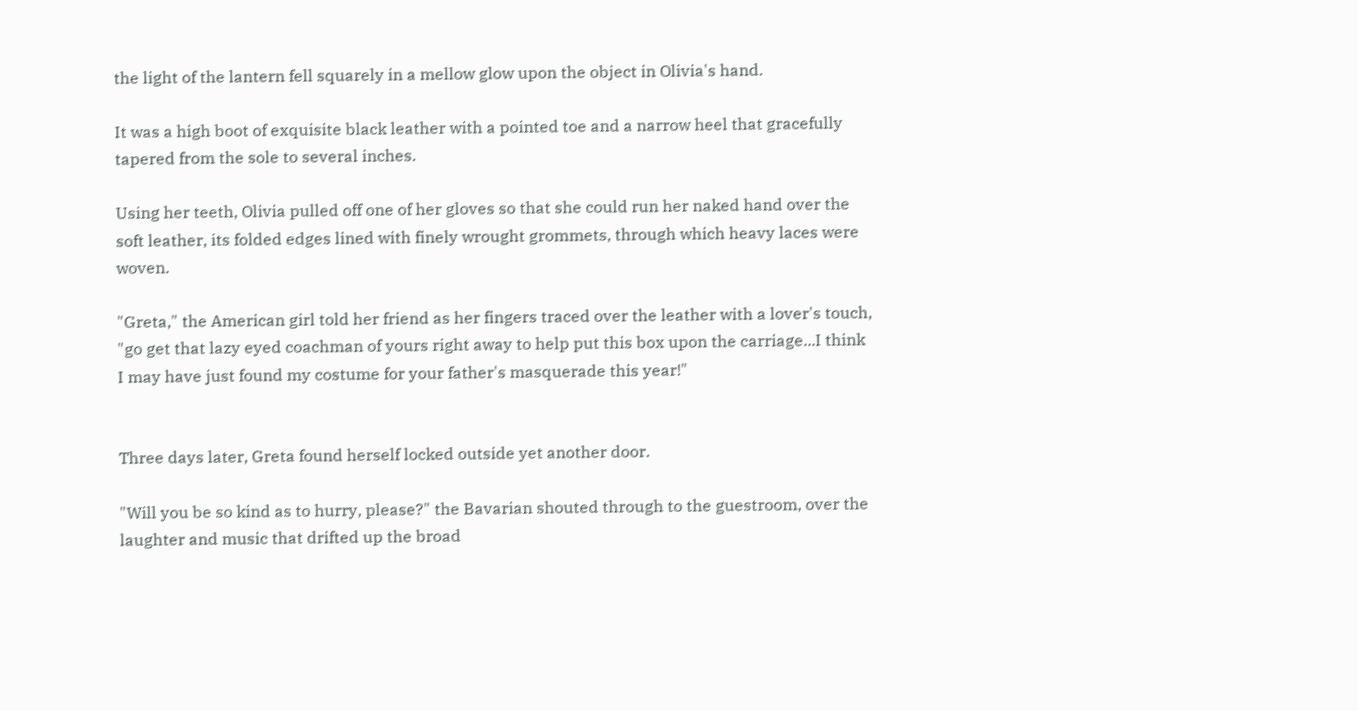the light of the lantern fell squarely in a mellow glow upon the object in Olivia's hand.

It was a high boot of exquisite black leather with a pointed toe and a narrow heel that gracefully tapered from the sole to several inches.

Using her teeth, Olivia pulled off one of her gloves so that she could run her naked hand over the soft leather, its folded edges lined with finely wrought grommets, through which heavy laces were woven.

"Greta," the American girl told her friend as her fingers traced over the leather with a lover's touch, "go get that lazy eyed coachman of yours right away to help put this box upon the carriage...I think I may have just found my costume for your father's masquerade this year!"


Three days later, Greta found herself locked outside yet another door.

"Will you be so kind as to hurry, please?" the Bavarian shouted through to the guestroom, over the laughter and music that drifted up the broad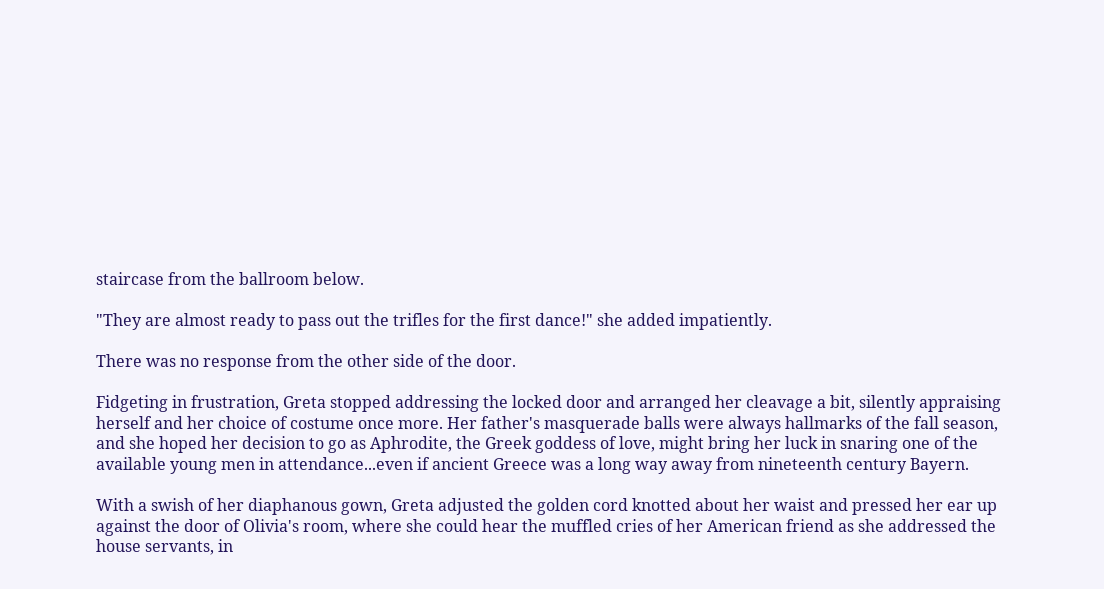staircase from the ballroom below.

"They are almost ready to pass out the trifles for the first dance!" she added impatiently.

There was no response from the other side of the door.

Fidgeting in frustration, Greta stopped addressing the locked door and arranged her cleavage a bit, silently appraising herself and her choice of costume once more. Her father's masquerade balls were always hallmarks of the fall season, and she hoped her decision to go as Aphrodite, the Greek goddess of love, might bring her luck in snaring one of the available young men in attendance...even if ancient Greece was a long way away from nineteenth century Bayern.

With a swish of her diaphanous gown, Greta adjusted the golden cord knotted about her waist and pressed her ear up against the door of Olivia's room, where she could hear the muffled cries of her American friend as she addressed the house servants, in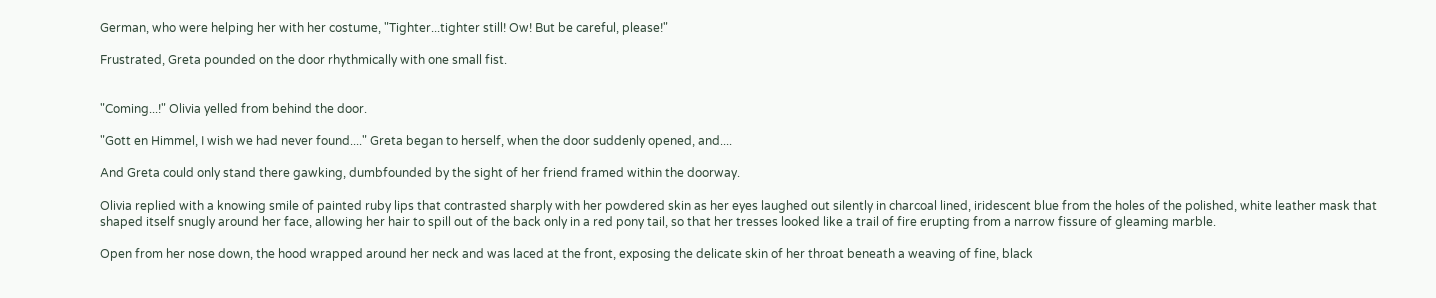German, who were helping her with her costume, "Tighter...tighter still! Ow! But be careful, please!"

Frustrated, Greta pounded on the door rhythmically with one small fist.


"Coming...!" Olivia yelled from behind the door.

"Gott en Himmel, I wish we had never found...." Greta began to herself, when the door suddenly opened, and....

And Greta could only stand there gawking, dumbfounded by the sight of her friend framed within the doorway.

Olivia replied with a knowing smile of painted ruby lips that contrasted sharply with her powdered skin as her eyes laughed out silently in charcoal lined, iridescent blue from the holes of the polished, white leather mask that shaped itself snugly around her face, allowing her hair to spill out of the back only in a red pony tail, so that her tresses looked like a trail of fire erupting from a narrow fissure of gleaming marble.

Open from her nose down, the hood wrapped around her neck and was laced at the front, exposing the delicate skin of her throat beneath a weaving of fine, black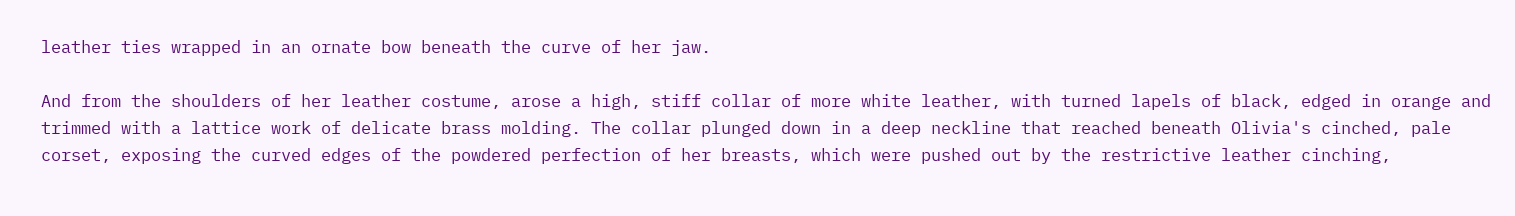leather ties wrapped in an ornate bow beneath the curve of her jaw.

And from the shoulders of her leather costume, arose a high, stiff collar of more white leather, with turned lapels of black, edged in orange and trimmed with a lattice work of delicate brass molding. The collar plunged down in a deep neckline that reached beneath Olivia's cinched, pale corset, exposing the curved edges of the powdered perfection of her breasts, which were pushed out by the restrictive leather cinching,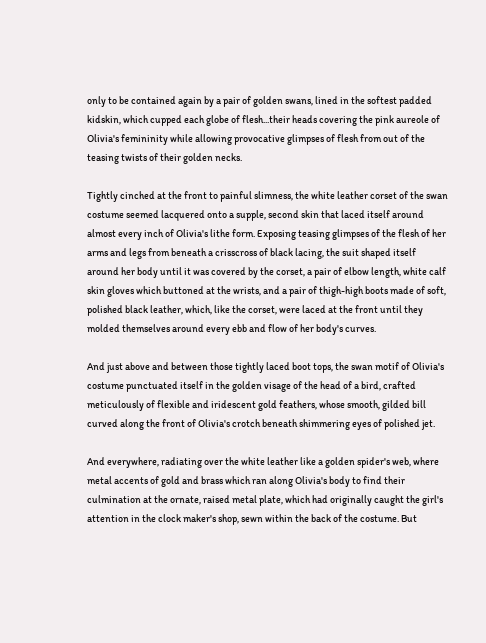only to be contained again by a pair of golden swans, lined in the softest padded kidskin, which cupped each globe of flesh...their heads covering the pink aureole of Olivia's femininity while allowing provocative glimpses of flesh from out of the teasing twists of their golden necks.

Tightly cinched at the front to painful slimness, the white leather corset of the swan costume seemed lacquered onto a supple, second skin that laced itself around almost every inch of Olivia's lithe form. Exposing teasing glimpses of the flesh of her arms and legs from beneath a crisscross of black lacing, the suit shaped itself around her body until it was covered by the corset, a pair of elbow length, white calf skin gloves which buttoned at the wrists, and a pair of thigh-high boots made of soft, polished black leather, which, like the corset, were laced at the front until they molded themselves around every ebb and flow of her body's curves.

And just above and between those tightly laced boot tops, the swan motif of Olivia's costume punctuated itself in the golden visage of the head of a bird, crafted meticulously of flexible and iridescent gold feathers, whose smooth, gilded bill curved along the front of Olivia's crotch beneath shimmering eyes of polished jet.

And everywhere, radiating over the white leather like a golden spider's web, where metal accents of gold and brass which ran along Olivia's body to find their culmination at the ornate, raised metal plate, which had originally caught the girl's attention in the clock maker's shop, sewn within the back of the costume. But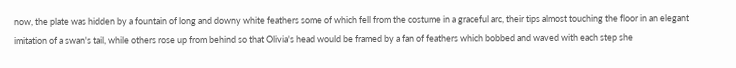now, the plate was hidden by a fountain of long and downy white feathers some of which fell from the costume in a graceful arc, their tips almost touching the floor in an elegant imitation of a swan's tail, while others rose up from behind so that Olivia's head would be framed by a fan of feathers which bobbed and waved with each step she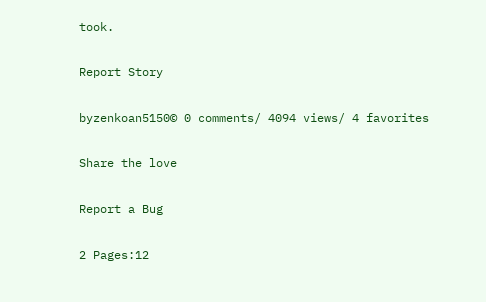took.

Report Story

byzenkoan5150© 0 comments/ 4094 views/ 4 favorites

Share the love

Report a Bug

2 Pages:12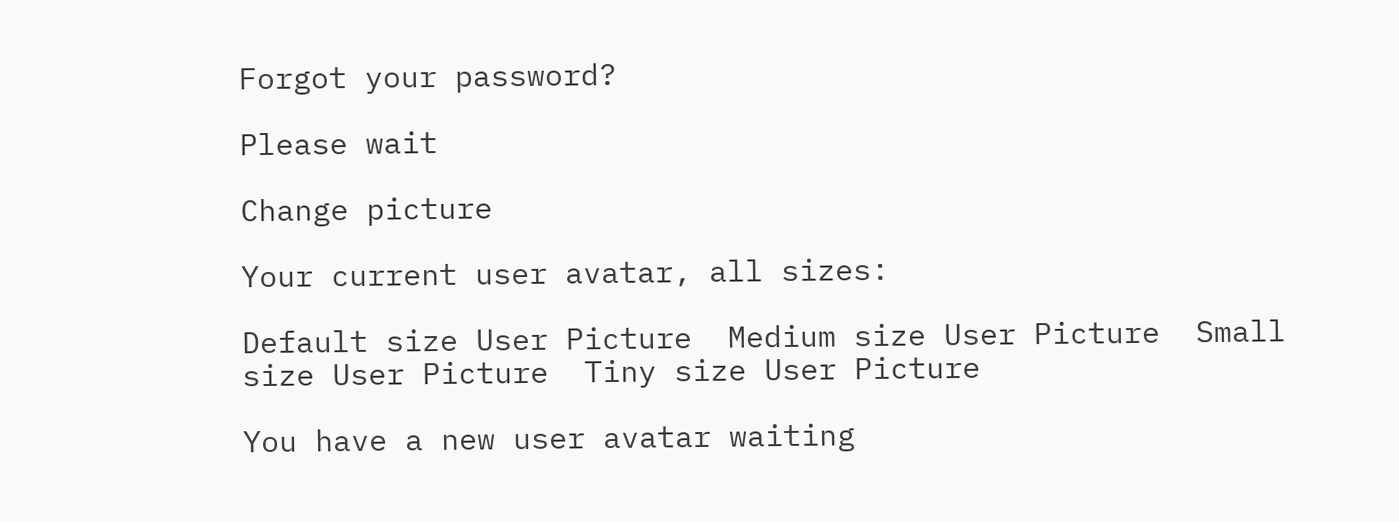Forgot your password?

Please wait

Change picture

Your current user avatar, all sizes:

Default size User Picture  Medium size User Picture  Small size User Picture  Tiny size User Picture

You have a new user avatar waiting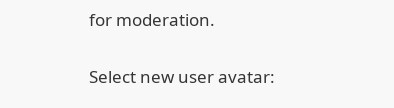for moderation.

Select new user avatar: